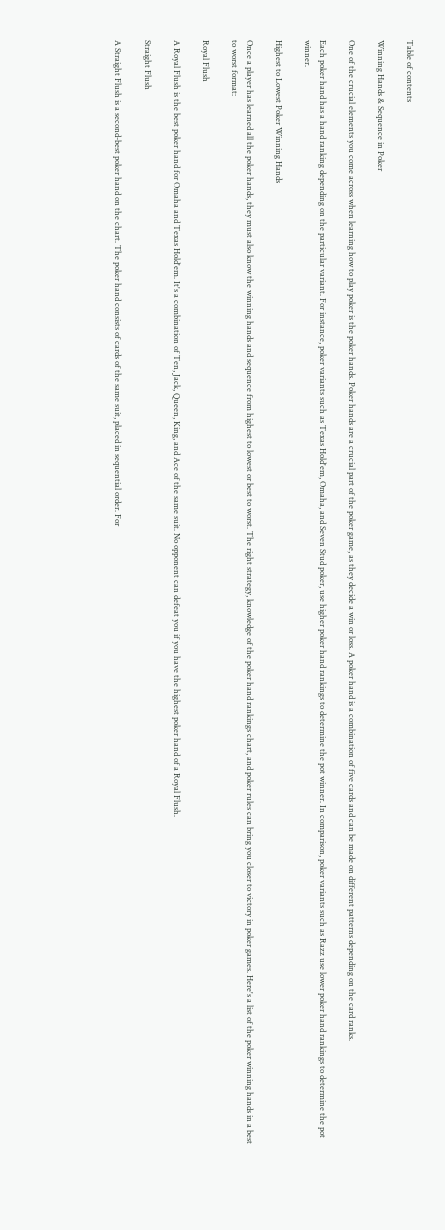Table of contents

Winning Hands & Sequence in Poker

One of the crucial elements you come across when learning how to play poker is the poker hands. Poker hands are a crucial part of the poker game, as they decide a win or loss. A poker hand is a combination of five cards and can be made on different patterns depending on the card ranks.

Each poker hand has a hand ranking depending on the particular variant. For instance, poker variants such as Texas Hold'em, Omaha, and Seven Stud poker, use higher poker hand rankings to determine the pot winner. In comparison, poker variants such as Razz use lower poker hand rankings to determine the pot winner.

Highest to Lowest Poker Winning Hands

Once a player has learned all the poker hands, they must also know the winning hands and sequence from highest to lowest or best to worst. The right strategy, knowledge of the poker hand rankings chart, and poker rules can bring you closer to victory in poker games. Here's a list of the poker winning hands in a best to worst format:

Royal Flush

A Royal Flush is the best poker hand for Omaha and Texas Hold'em. It's a combination of Ten, Jack, Queen, King, and Ace of the same suit. No opponent can defeat you if you have the highest poker hand of a Royal Flush.

Straight Flush

A Straight Flush is a second-best poker hand on the chart. The poker hand consists of cards of the same suit, placed in sequential order. For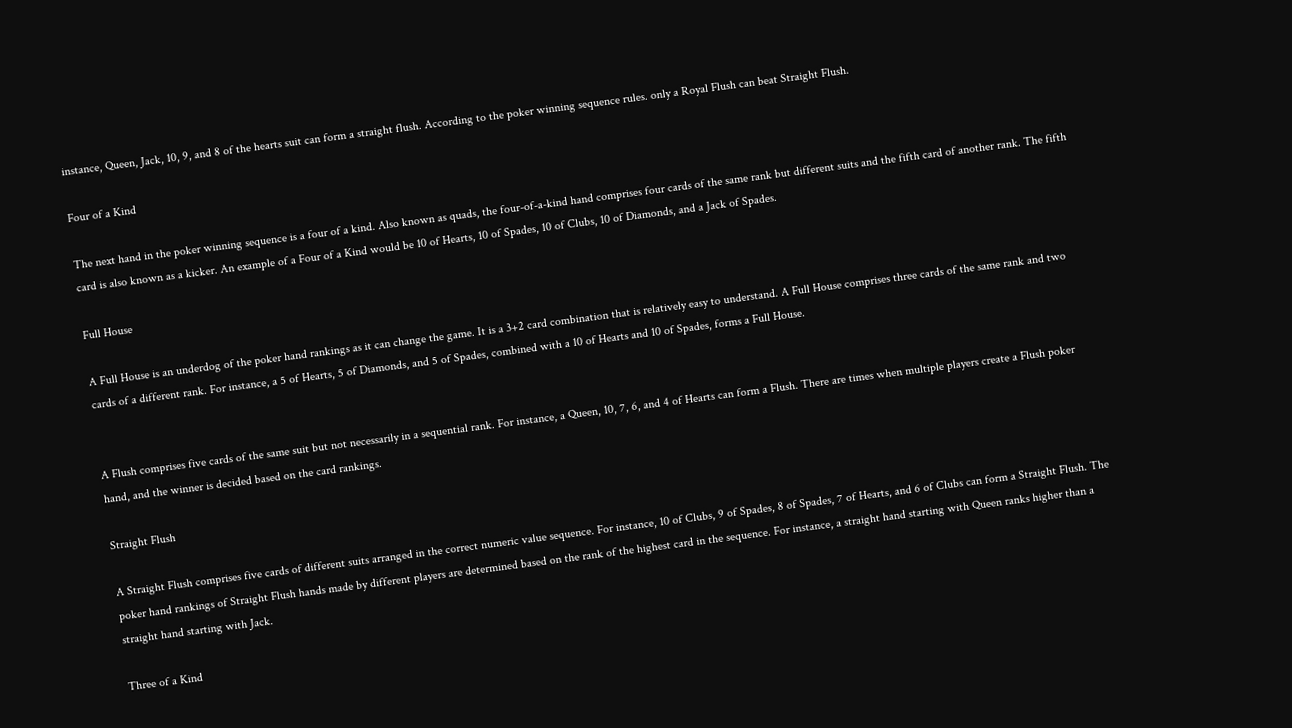instance, Queen, Jack, 10, 9, and 8 of the hearts suit can form a straight flush. According to the poker winning sequence rules. only a Royal Flush can beat Straight Flush.

Four of a Kind

The next hand in the poker winning sequence is a four of a kind. Also known as quads, the four-of-a-kind hand comprises four cards of the same rank but different suits and the fifth card of another rank. The fifth card is also known as a kicker. An example of a Four of a Kind would be 10 of Hearts, 10 of Spades, 10 of Clubs, 10 of Diamonds, and a Jack of Spades.

Full House

A Full House is an underdog of the poker hand rankings as it can change the game. It is a 3+2 card combination that is relatively easy to understand. A Full House comprises three cards of the same rank and two cards of a different rank. For instance, a 5 of Hearts, 5 of Diamonds, and 5 of Spades, combined with a 10 of Hearts and 10 of Spades, forms a Full House.


A Flush comprises five cards of the same suit but not necessarily in a sequential rank. For instance, a Queen, 10, 7, 6, and 4 of Hearts can form a Flush. There are times when multiple players create a Flush poker hand, and the winner is decided based on the card rankings.

Straight Flush

A Straight Flush comprises five cards of different suits arranged in the correct numeric value sequence. For instance, 10 of Clubs, 9 of Spades, 8 of Spades, 7 of Hearts, and 6 of Clubs can form a Straight Flush. The poker hand rankings of Straight Flush hands made by different players are determined based on the rank of the highest card in the sequence. For instance, a straight hand starting with Queen ranks higher than a straight hand starting with Jack.

Three of a Kind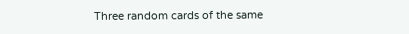Three random cards of the same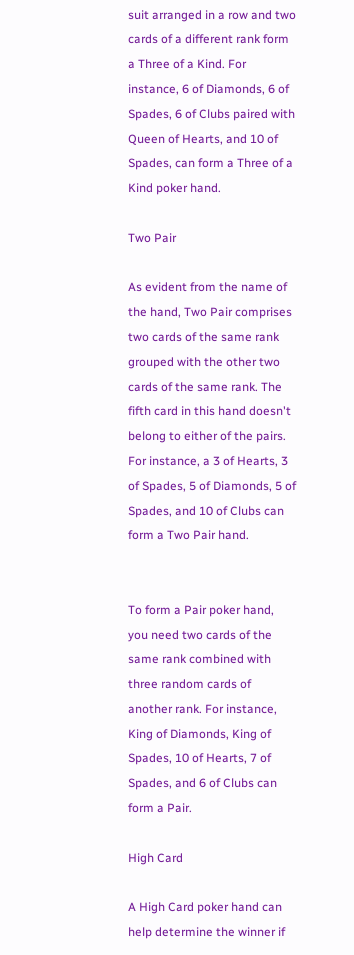suit arranged in a row and two cards of a different rank form a Three of a Kind. For instance, 6 of Diamonds, 6 of Spades, 6 of Clubs paired with Queen of Hearts, and 10 of Spades, can form a Three of a Kind poker hand.

Two Pair

As evident from the name of the hand, Two Pair comprises two cards of the same rank grouped with the other two cards of the same rank. The fifth card in this hand doesn't belong to either of the pairs. For instance, a 3 of Hearts, 3 of Spades, 5 of Diamonds, 5 of Spades, and 10 of Clubs can form a Two Pair hand.


To form a Pair poker hand, you need two cards of the same rank combined with three random cards of another rank. For instance, King of Diamonds, King of Spades, 10 of Hearts, 7 of Spades, and 6 of Clubs can form a Pair.

High Card

A High Card poker hand can help determine the winner if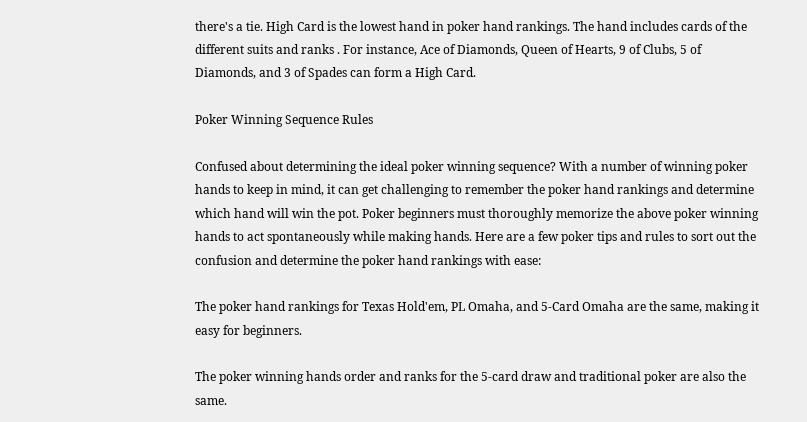there's a tie. High Card is the lowest hand in poker hand rankings. The hand includes cards of the different suits and ranks . For instance, Ace of Diamonds, Queen of Hearts, 9 of Clubs, 5 of Diamonds, and 3 of Spades can form a High Card.

Poker Winning Sequence Rules

Confused about determining the ideal poker winning sequence? With a number of winning poker hands to keep in mind, it can get challenging to remember the poker hand rankings and determine which hand will win the pot. Poker beginners must thoroughly memorize the above poker winning hands to act spontaneously while making hands. Here are a few poker tips and rules to sort out the confusion and determine the poker hand rankings with ease:

The poker hand rankings for Texas Hold'em, PL Omaha, and 5-Card Omaha are the same, making it easy for beginners.

The poker winning hands order and ranks for the 5-card draw and traditional poker are also the same.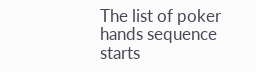The list of poker hands sequence starts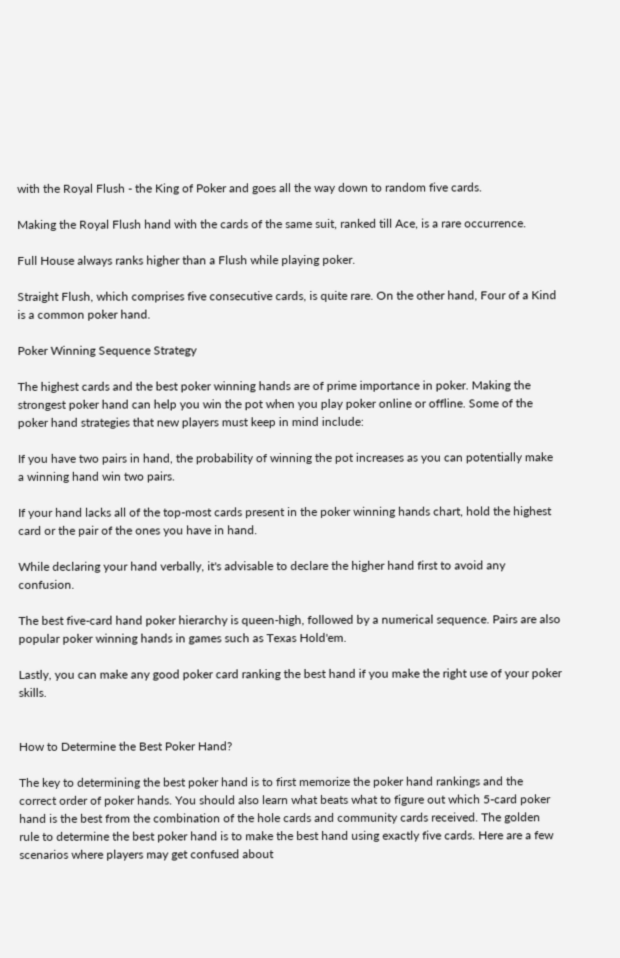with the Royal Flush - the King of Poker and goes all the way down to random five cards.

Making the Royal Flush hand with the cards of the same suit, ranked till Ace, is a rare occurrence.

Full House always ranks higher than a Flush while playing poker.

Straight Flush, which comprises five consecutive cards, is quite rare. On the other hand, Four of a Kind is a common poker hand.

Poker Winning Sequence Strategy

The highest cards and the best poker winning hands are of prime importance in poker. Making the strongest poker hand can help you win the pot when you play poker online or offline. Some of the poker hand strategies that new players must keep in mind include:

If you have two pairs in hand, the probability of winning the pot increases as you can potentially make a winning hand win two pairs.

If your hand lacks all of the top-most cards present in the poker winning hands chart, hold the highest card or the pair of the ones you have in hand.

While declaring your hand verbally, it's advisable to declare the higher hand first to avoid any confusion.

The best five-card hand poker hierarchy is queen-high, followed by a numerical sequence. Pairs are also popular poker winning hands in games such as Texas Hold'em.

Lastly, you can make any good poker card ranking the best hand if you make the right use of your poker skills.


How to Determine the Best Poker Hand?

The key to determining the best poker hand is to first memorize the poker hand rankings and the correct order of poker hands. You should also learn what beats what to figure out which 5-card poker hand is the best from the combination of the hole cards and community cards received. The golden rule to determine the best poker hand is to make the best hand using exactly five cards. Here are a few scenarios where players may get confused about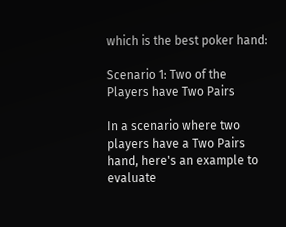which is the best poker hand:

Scenario 1: Two of the Players have Two Pairs

In a scenario where two players have a Two Pairs hand, here's an example to evaluate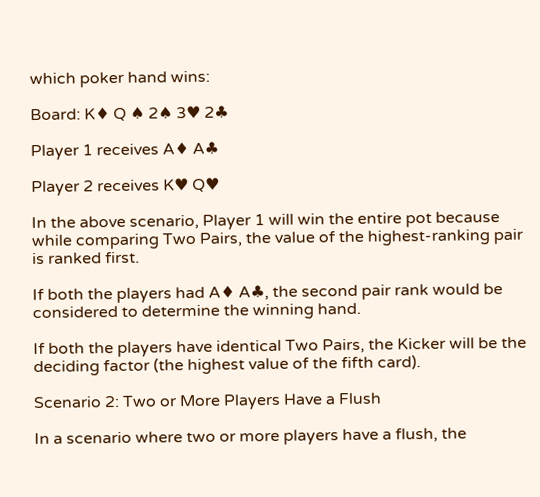which poker hand wins:

Board: K♦ Q ♠ 2♠ 3♥ 2♣

Player 1 receives A♦ A♣

Player 2 receives K♥ Q♥

In the above scenario, Player 1 will win the entire pot because while comparing Two Pairs, the value of the highest-ranking pair is ranked first.

If both the players had A♦ A♣, the second pair rank would be considered to determine the winning hand.

If both the players have identical Two Pairs, the Kicker will be the deciding factor (the highest value of the fifth card).

Scenario 2: Two or More Players Have a Flush

In a scenario where two or more players have a flush, the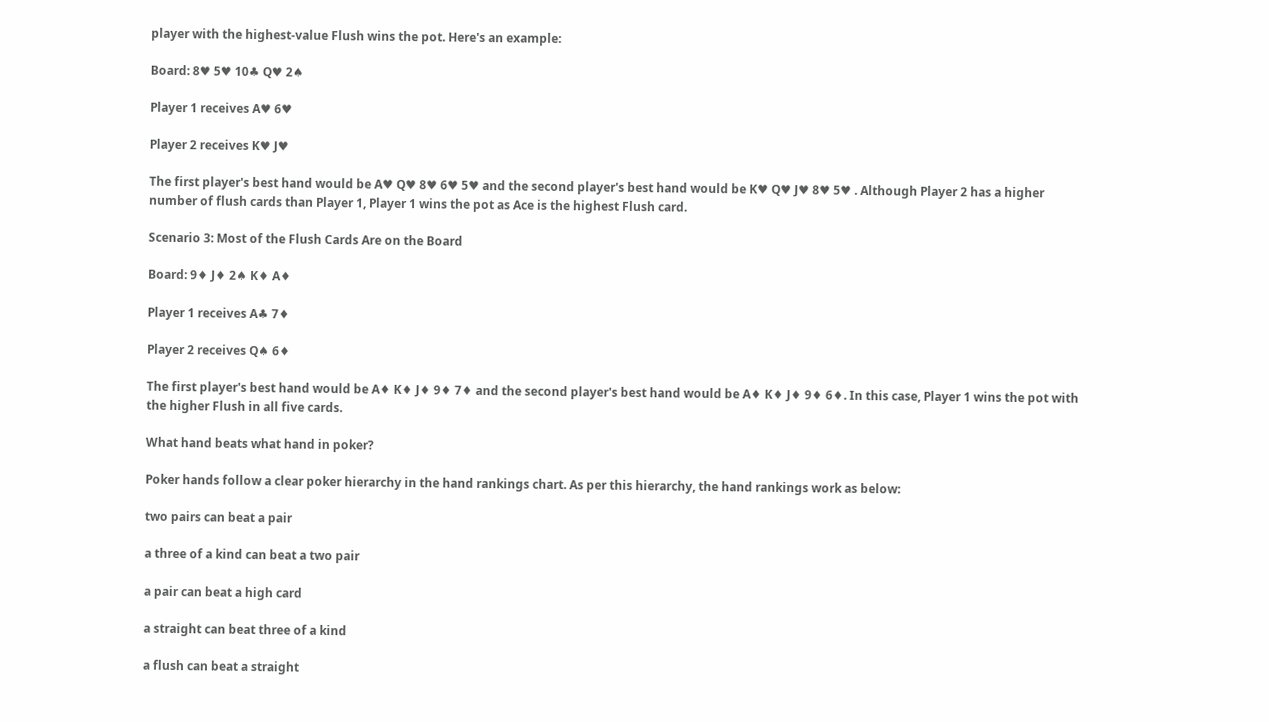player with the highest-value Flush wins the pot. Here's an example:

Board: 8♥ 5♥ 10♣ Q♥ 2♠

Player 1 receives A♥ 6♥

Player 2 receives K♥ J♥

The first player's best hand would be A♥ Q♥ 8♥ 6♥ 5♥ and the second player's best hand would be K♥ Q♥ J♥ 8♥ 5♥ . Although Player 2 has a higher number of flush cards than Player 1, Player 1 wins the pot as Ace is the highest Flush card.

Scenario 3: Most of the Flush Cards Are on the Board

Board: 9♦ J♦ 2♠ K♦ A♦

Player 1 receives A♣ 7♦

Player 2 receives Q♠ 6♦

The first player's best hand would be A♦ K♦ J♦ 9♦ 7♦ and the second player's best hand would be A♦ K♦ J♦ 9♦ 6♦. In this case, Player 1 wins the pot with the higher Flush in all five cards.

What hand beats what hand in poker?

Poker hands follow a clear poker hierarchy in the hand rankings chart. As per this hierarchy, the hand rankings work as below:

two pairs can beat a pair

a three of a kind can beat a two pair

a pair can beat a high card

a straight can beat three of a kind

a flush can beat a straight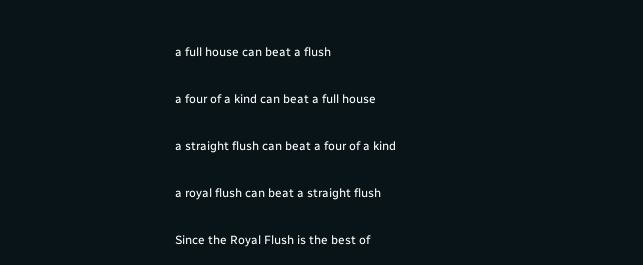a full house can beat a flush

a four of a kind can beat a full house

a straight flush can beat a four of a kind

a royal flush can beat a straight flush

Since the Royal Flush is the best of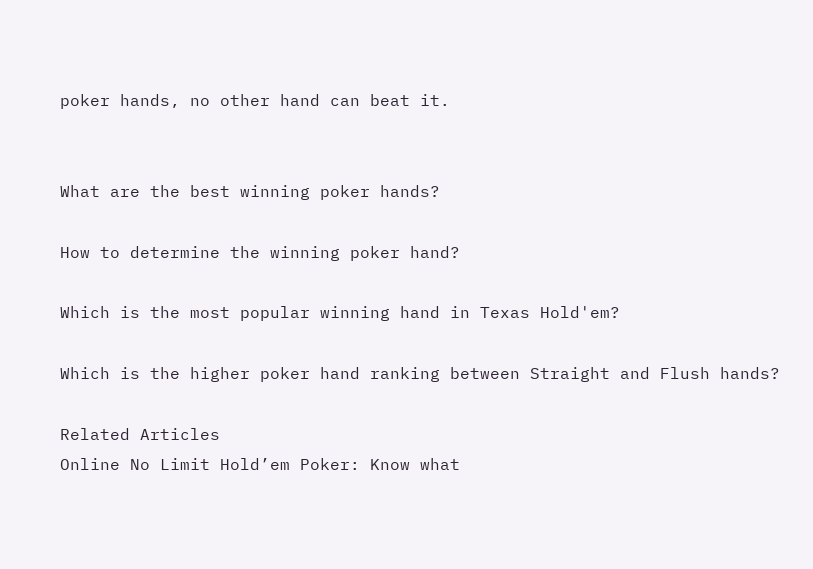poker hands, no other hand can beat it.


What are the best winning poker hands?

How to determine the winning poker hand?

Which is the most popular winning hand in Texas Hold'em?

Which is the higher poker hand ranking between Straight and Flush hands?

Related Articles
Online No Limit Hold’em Poker: Know what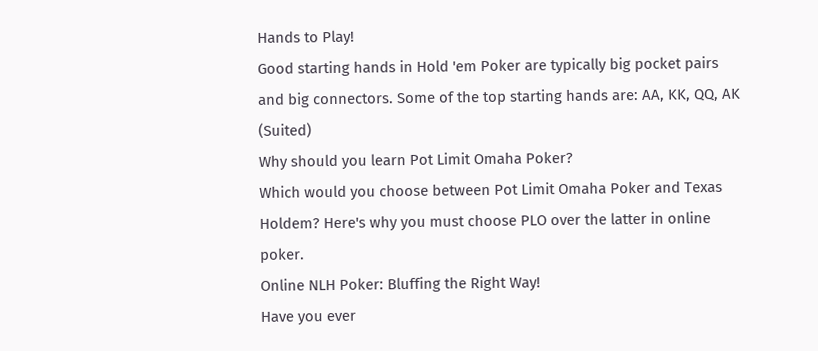Hands to Play!
Good starting hands in Hold 'em Poker are typically big pocket pairs and big connectors. Some of the top starting hands are: AA, KK, QQ, AK (Suited)
Why should you learn Pot Limit Omaha Poker?
Which would you choose between Pot Limit Omaha Poker and Texas Holdem? Here's why you must choose PLO over the latter in online poker.
Online NLH Poker: Bluffing the Right Way!
Have you ever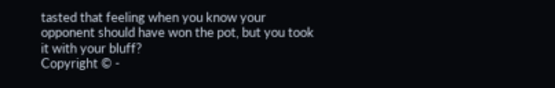tasted that feeling when you know your opponent should have won the pot, but you took it with your bluff?
Copyright © -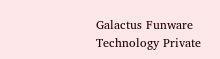Galactus Funware Technology Private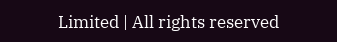Limited | All rights reserved